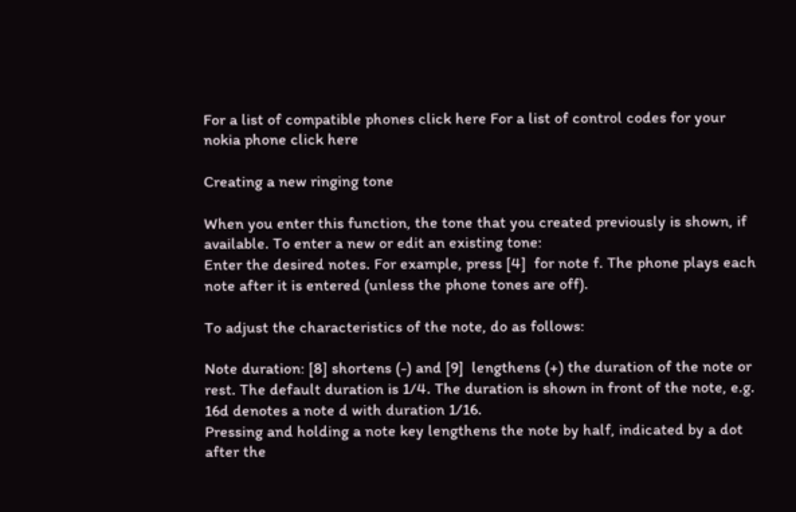For a list of compatible phones click here For a list of control codes for your nokia phone click here

Creating a new ringing tone

When you enter this function, the tone that you created previously is shown, if available. To enter a new or edit an existing tone:
Enter the desired notes. For example, press [4]  for note f. The phone plays each note after it is entered (unless the phone tones are off).

To adjust the characteristics of the note, do as follows:

Note duration: [8] shortens (-) and [9]  lengthens (+) the duration of the note or rest. The default duration is 1/4. The duration is shown in front of the note, e.g. 16d denotes a note d with duration 1/16.
Pressing and holding a note key lengthens the note by half, indicated by a dot after the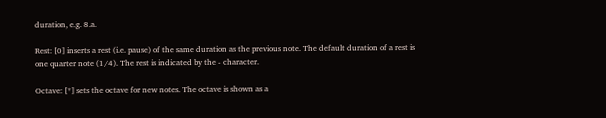duration, e.g. 8.a.

Rest: [0] inserts a rest (i.e. pause) of the same duration as the previous note. The default duration of a rest is one quarter note (1/4). The rest is indicated by the - character.

Octave: [*] sets the octave for new notes. The octave is shown as a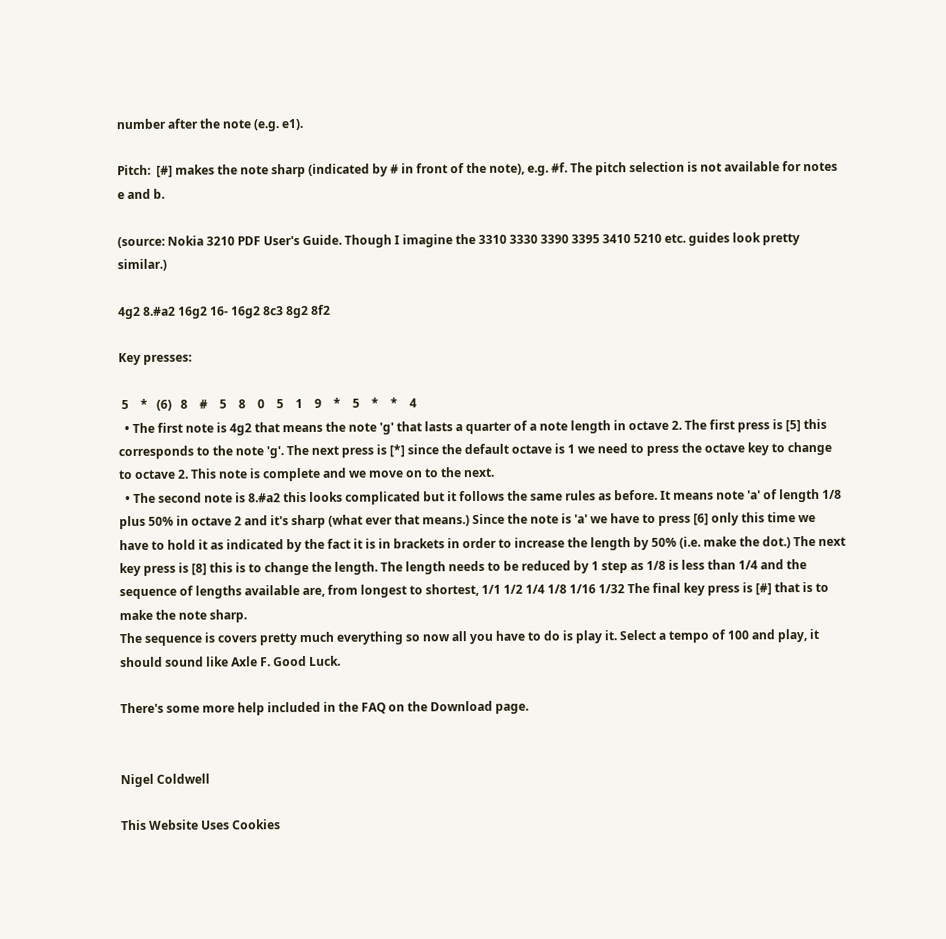number after the note (e.g. e1).

Pitch:  [#] makes the note sharp (indicated by # in front of the note), e.g. #f. The pitch selection is not available for notes e and b.

(source: Nokia 3210 PDF User's Guide. Though I imagine the 3310 3330 3390 3395 3410 5210 etc. guides look pretty similar.)

4g2 8.#a2 16g2 16- 16g2 8c3 8g2 8f2

Key presses:

 5    *   (6)   8    #    5    8    0    5    1    9    *    5    *    *    4
  • The first note is 4g2 that means the note 'g' that lasts a quarter of a note length in octave 2. The first press is [5] this corresponds to the note 'g'. The next press is [*] since the default octave is 1 we need to press the octave key to change to octave 2. This note is complete and we move on to the next.
  • The second note is 8.#a2 this looks complicated but it follows the same rules as before. It means note 'a' of length 1/8 plus 50% in octave 2 and it's sharp (what ever that means.) Since the note is 'a' we have to press [6] only this time we have to hold it as indicated by the fact it is in brackets in order to increase the length by 50% (i.e. make the dot.) The next key press is [8] this is to change the length. The length needs to be reduced by 1 step as 1/8 is less than 1/4 and the sequence of lengths available are, from longest to shortest, 1/1 1/2 1/4 1/8 1/16 1/32 The final key press is [#] that is to make the note sharp.
The sequence is covers pretty much everything so now all you have to do is play it. Select a tempo of 100 and play, it should sound like Axle F. Good Luck.

There's some more help included in the FAQ on the Download page.


Nigel Coldwell

This Website Uses Cookies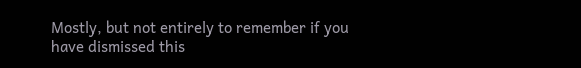Mostly, but not entirely to remember if you have dismissed this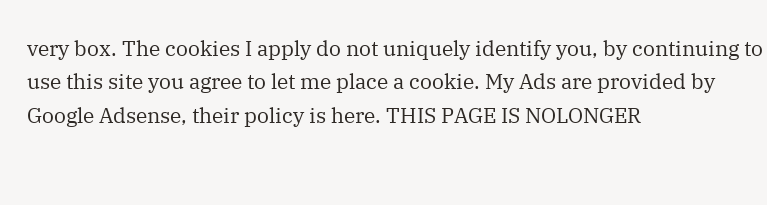very box. The cookies I apply do not uniquely identify you, by continuing to use this site you agree to let me place a cookie. My Ads are provided by Google Adsense, their policy is here. THIS PAGE IS NOLONGER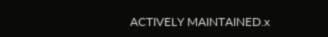ACTIVELY MAINTAINED.x